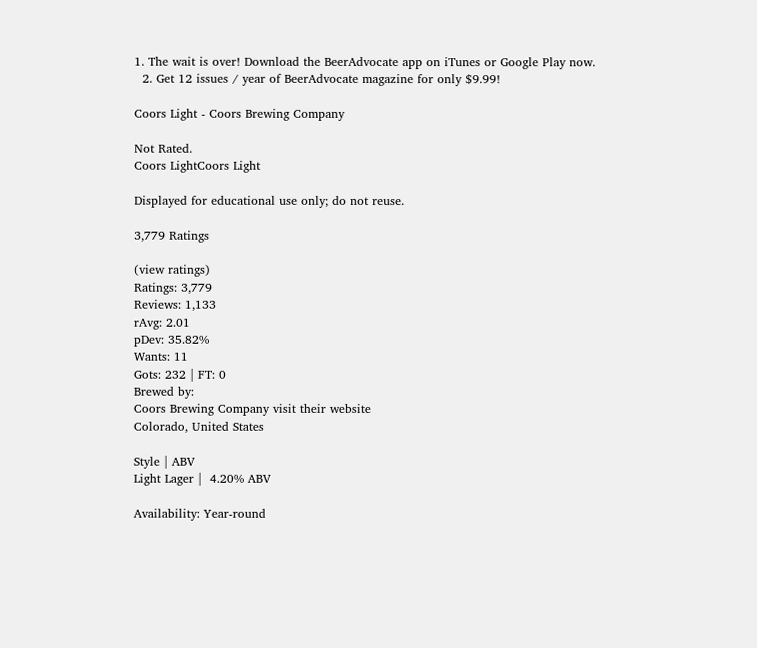1. The wait is over! Download the BeerAdvocate app on iTunes or Google Play now.
  2. Get 12 issues / year of BeerAdvocate magazine for only $9.99!

Coors Light - Coors Brewing Company

Not Rated.
Coors LightCoors Light

Displayed for educational use only; do not reuse.

3,779 Ratings

(view ratings)
Ratings: 3,779
Reviews: 1,133
rAvg: 2.01
pDev: 35.82%
Wants: 11
Gots: 232 | FT: 0
Brewed by:
Coors Brewing Company visit their website
Colorado, United States

Style | ABV
Light Lager |  4.20% ABV

Availability: Year-round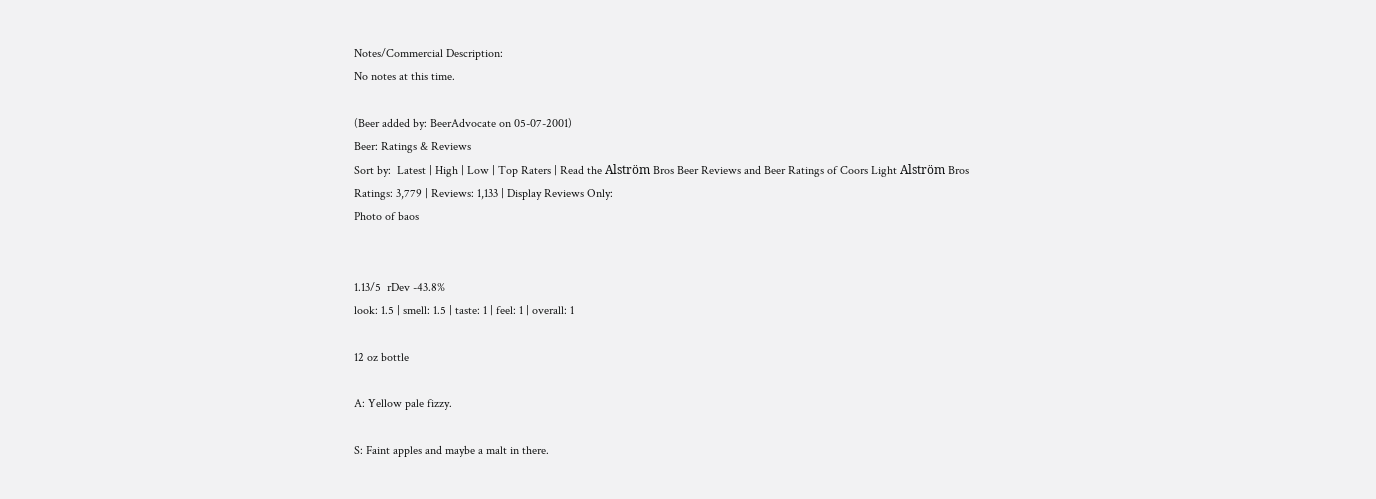Notes/Commercial Description:
No notes at this time.

(Beer added by: BeerAdvocate on 05-07-2001)
Beer: Ratings & Reviews
Sort by:  Latest | High | Low | Top Raters | Read the Alström Bros Beer Reviews and Beer Ratings of Coors Light Alström Bros
Ratings: 3,779 | Reviews: 1,133 | Display Reviews Only:
Photo of baos


1.13/5  rDev -43.8%
look: 1.5 | smell: 1.5 | taste: 1 | feel: 1 | overall: 1

12 oz bottle

A: Yellow pale fizzy.

S: Faint apples and maybe a malt in there.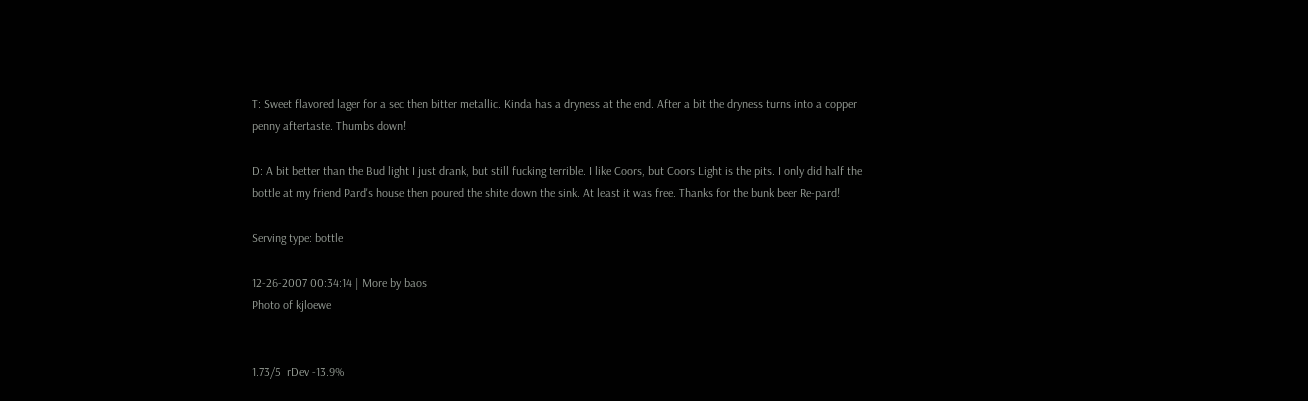T: Sweet flavored lager for a sec then bitter metallic. Kinda has a dryness at the end. After a bit the dryness turns into a copper penny aftertaste. Thumbs down!

D: A bit better than the Bud light I just drank, but still fucking terrible. I like Coors, but Coors Light is the pits. I only did half the bottle at my friend Pard's house then poured the shite down the sink. At least it was free. Thanks for the bunk beer Re-pard!

Serving type: bottle

12-26-2007 00:34:14 | More by baos
Photo of kjloewe


1.73/5  rDev -13.9%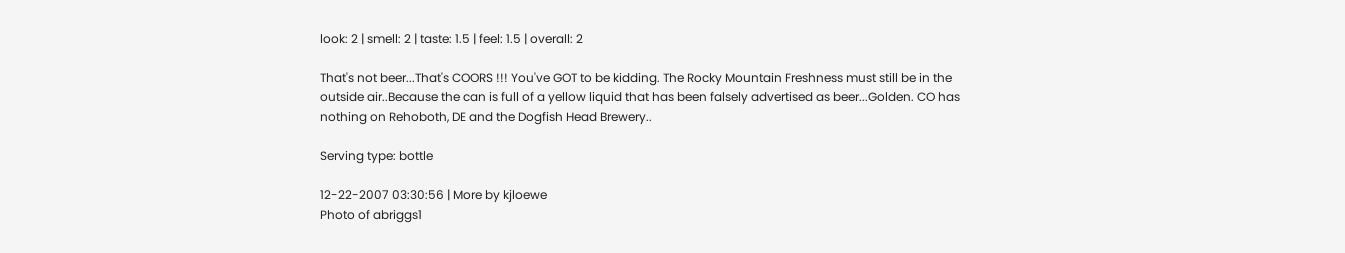look: 2 | smell: 2 | taste: 1.5 | feel: 1.5 | overall: 2

That's not beer...That's COORS !!! You've GOT to be kidding. The Rocky Mountain Freshness must still be in the outside air..Because the can is full of a yellow liquid that has been falsely advertised as beer...Golden. CO has nothing on Rehoboth, DE and the Dogfish Head Brewery..

Serving type: bottle

12-22-2007 03:30:56 | More by kjloewe
Photo of abriggs1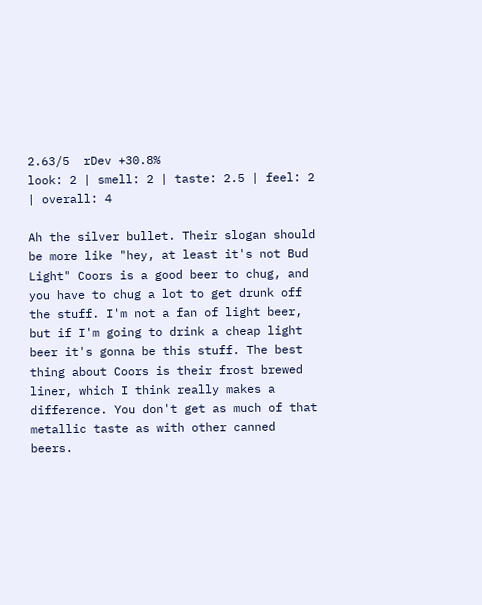2.63/5  rDev +30.8%
look: 2 | smell: 2 | taste: 2.5 | feel: 2 | overall: 4

Ah the silver bullet. Their slogan should be more like "hey, at least it's not Bud Light" Coors is a good beer to chug, and you have to chug a lot to get drunk off the stuff. I'm not a fan of light beer, but if I'm going to drink a cheap light beer it's gonna be this stuff. The best thing about Coors is their frost brewed liner, which I think really makes a difference. You don't get as much of that metallic taste as with other canned beers.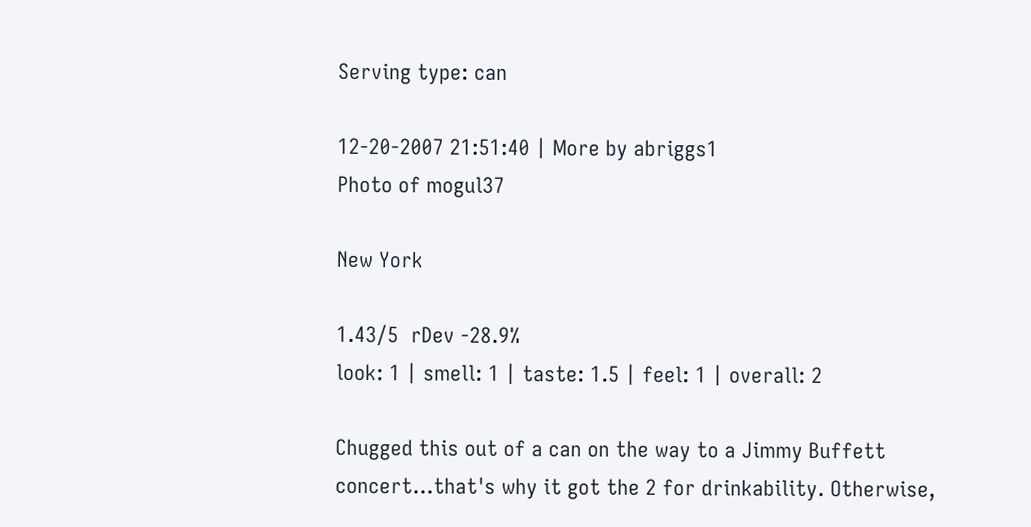Serving type: can

12-20-2007 21:51:40 | More by abriggs1
Photo of mogul37

New York

1.43/5  rDev -28.9%
look: 1 | smell: 1 | taste: 1.5 | feel: 1 | overall: 2

Chugged this out of a can on the way to a Jimmy Buffett concert...that's why it got the 2 for drinkability. Otherwise,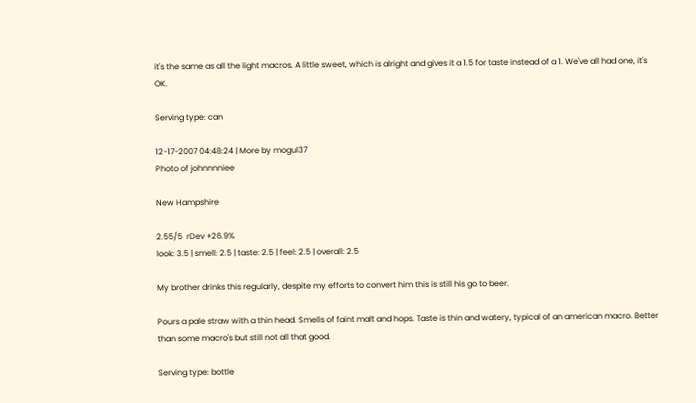it's the same as all the light macros. A little sweet, which is alright and gives it a 1.5 for taste instead of a 1. We've all had one, it's OK.

Serving type: can

12-17-2007 04:48:24 | More by mogul37
Photo of johnnnniee

New Hampshire

2.55/5  rDev +26.9%
look: 3.5 | smell: 2.5 | taste: 2.5 | feel: 2.5 | overall: 2.5

My brother drinks this regularly, despite my efforts to convert him this is still his go to beer.

Pours a pale straw with a thin head. Smells of faint malt and hops. Taste is thin and watery, typical of an american macro. Better than some macro's but still not all that good.

Serving type: bottle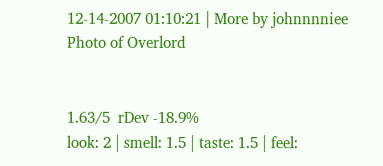12-14-2007 01:10:21 | More by johnnnniee
Photo of Overlord


1.63/5  rDev -18.9%
look: 2 | smell: 1.5 | taste: 1.5 | feel: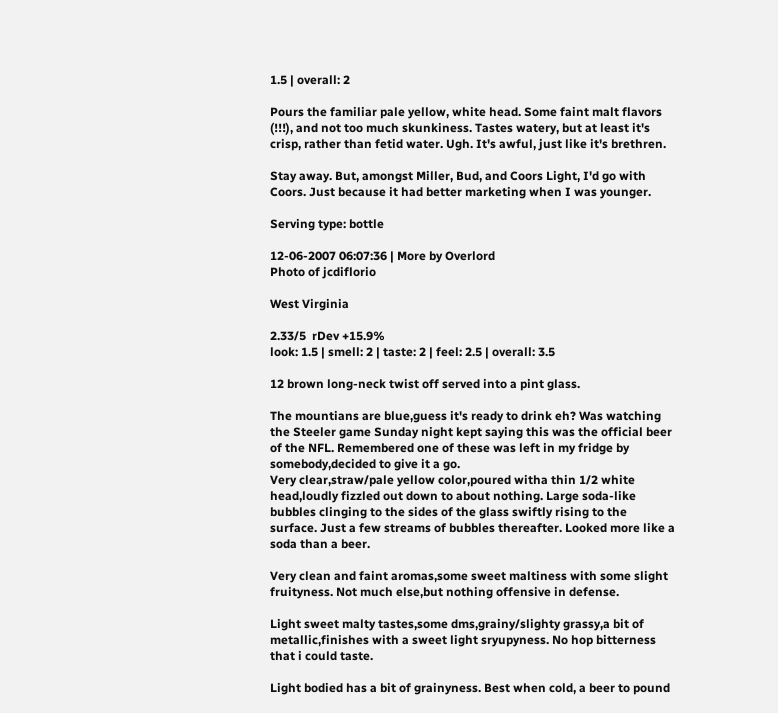1.5 | overall: 2

Pours the familiar pale yellow, white head. Some faint malt flavors (!!!), and not too much skunkiness. Tastes watery, but at least it's crisp, rather than fetid water. Ugh. It's awful, just like it's brethren.

Stay away. But, amongst Miller, Bud, and Coors Light, I'd go with Coors. Just because it had better marketing when I was younger.

Serving type: bottle

12-06-2007 06:07:36 | More by Overlord
Photo of jcdiflorio

West Virginia

2.33/5  rDev +15.9%
look: 1.5 | smell: 2 | taste: 2 | feel: 2.5 | overall: 3.5

12 brown long-neck twist off served into a pint glass.

The mountians are blue,guess it's ready to drink eh? Was watching the Steeler game Sunday night kept saying this was the official beer of the NFL. Remembered one of these was left in my fridge by somebody,decided to give it a go.
Very clear,straw/pale yellow color,poured witha thin 1/2 white head,loudly fizzled out down to about nothing. Large soda-like bubbles clinging to the sides of the glass swiftly rising to the surface. Just a few streams of bubbles thereafter. Looked more like a soda than a beer.

Very clean and faint aromas,some sweet maltiness with some slight fruityness. Not much else,but nothing offensive in defense.

Light sweet malty tastes,some dms,grainy/slighty grassy,a bit of metallic,finishes with a sweet light sryupyness. No hop bitterness that i could taste.

Light bodied has a bit of grainyness. Best when cold, a beer to pound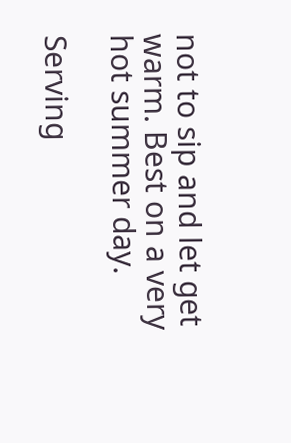not to sip and let get warm. Best on a very hot summer day.

Serving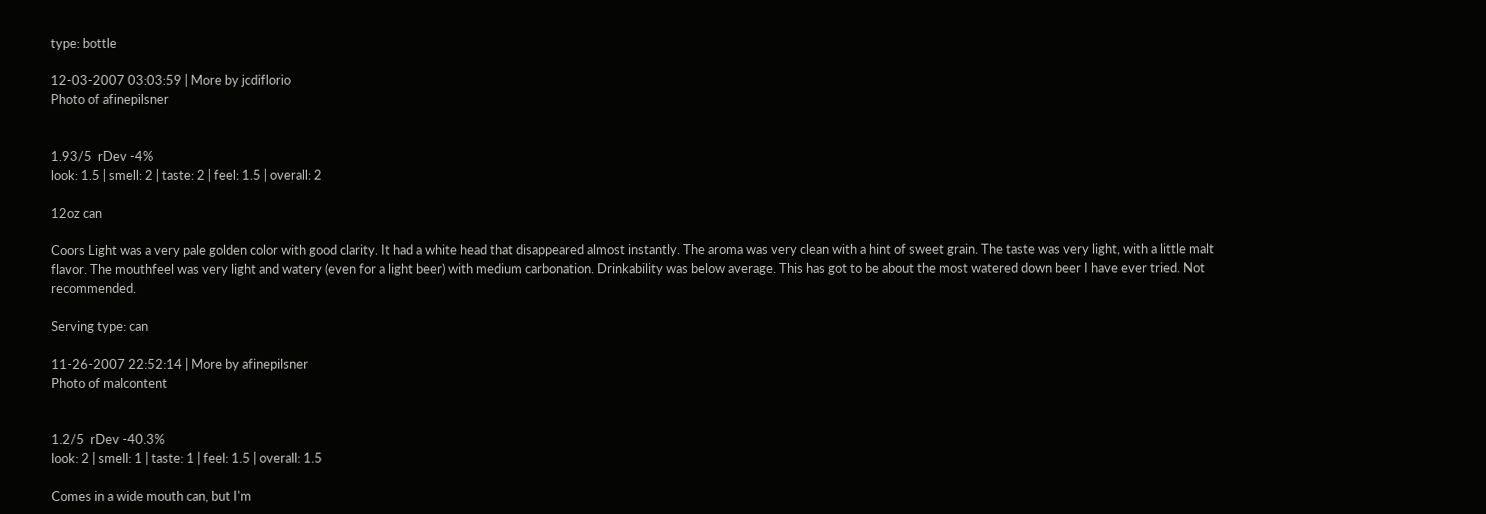type: bottle

12-03-2007 03:03:59 | More by jcdiflorio
Photo of afinepilsner


1.93/5  rDev -4%
look: 1.5 | smell: 2 | taste: 2 | feel: 1.5 | overall: 2

12oz can

Coors Light was a very pale golden color with good clarity. It had a white head that disappeared almost instantly. The aroma was very clean with a hint of sweet grain. The taste was very light, with a little malt flavor. The mouthfeel was very light and watery (even for a light beer) with medium carbonation. Drinkability was below average. This has got to be about the most watered down beer I have ever tried. Not recommended.

Serving type: can

11-26-2007 22:52:14 | More by afinepilsner
Photo of malcontent


1.2/5  rDev -40.3%
look: 2 | smell: 1 | taste: 1 | feel: 1.5 | overall: 1.5

Comes in a wide mouth can, but I'm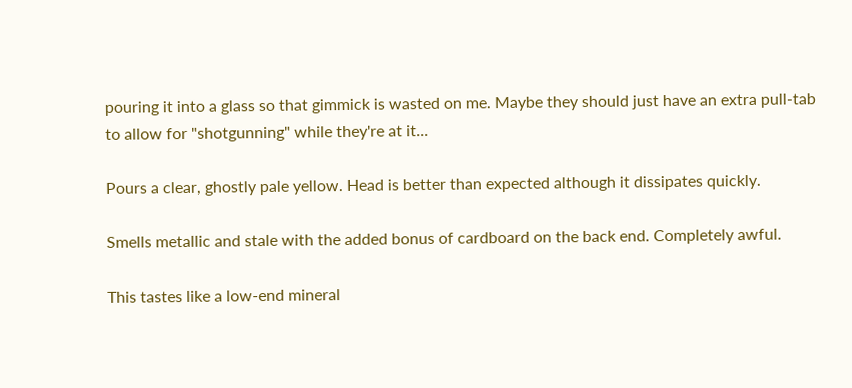pouring it into a glass so that gimmick is wasted on me. Maybe they should just have an extra pull-tab to allow for "shotgunning" while they're at it...

Pours a clear, ghostly pale yellow. Head is better than expected although it dissipates quickly.

Smells metallic and stale with the added bonus of cardboard on the back end. Completely awful.

This tastes like a low-end mineral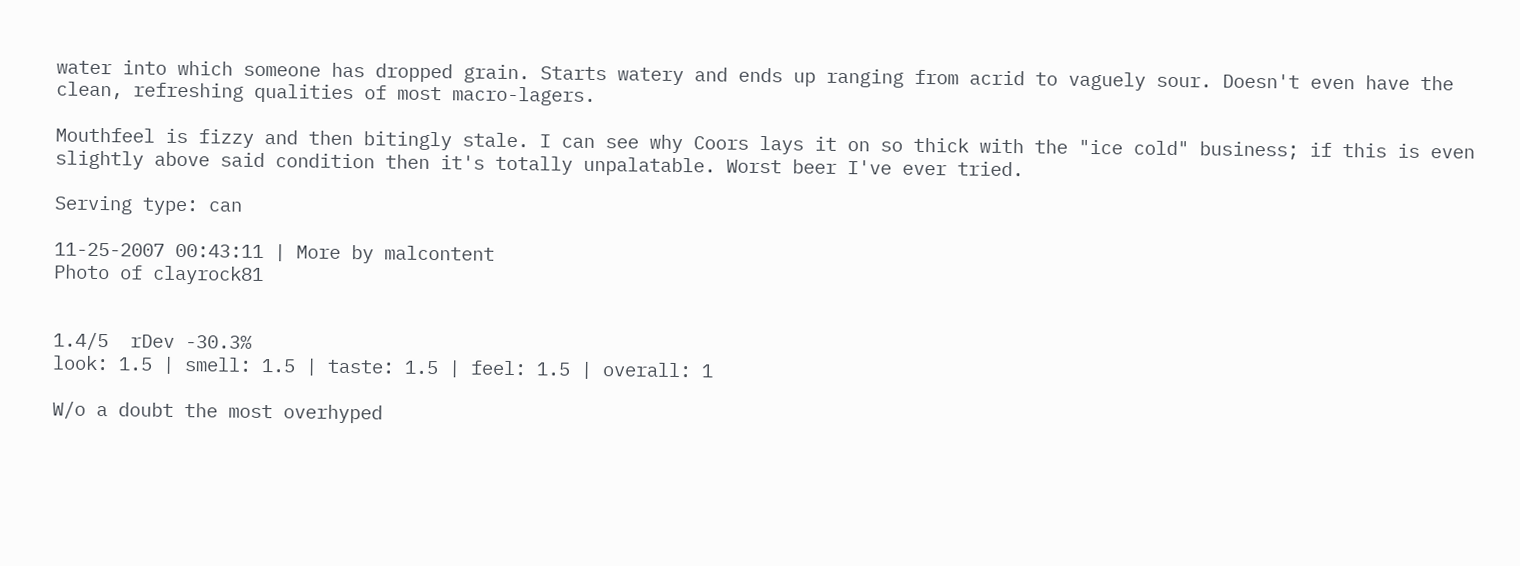water into which someone has dropped grain. Starts watery and ends up ranging from acrid to vaguely sour. Doesn't even have the clean, refreshing qualities of most macro-lagers.

Mouthfeel is fizzy and then bitingly stale. I can see why Coors lays it on so thick with the "ice cold" business; if this is even slightly above said condition then it's totally unpalatable. Worst beer I've ever tried.

Serving type: can

11-25-2007 00:43:11 | More by malcontent
Photo of clayrock81


1.4/5  rDev -30.3%
look: 1.5 | smell: 1.5 | taste: 1.5 | feel: 1.5 | overall: 1

W/o a doubt the most overhyped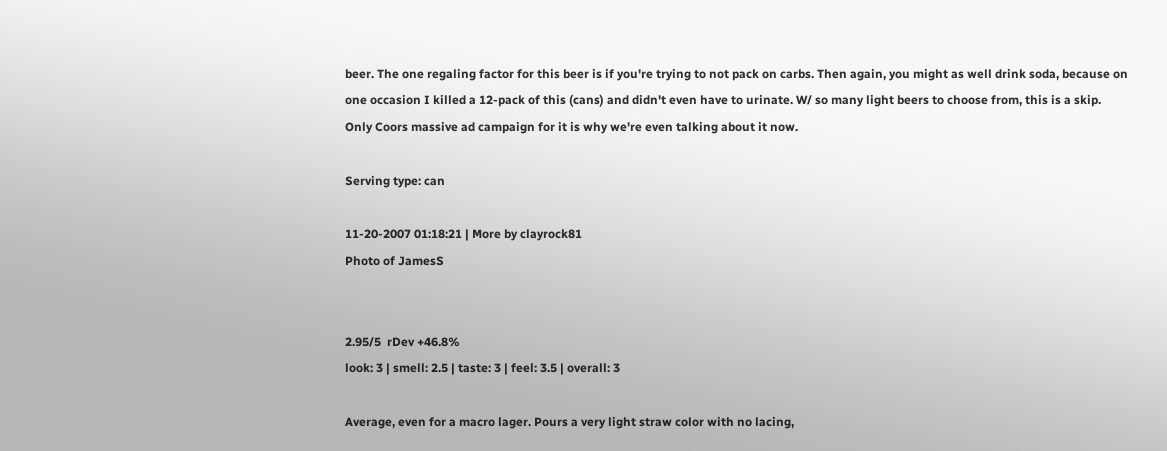beer. The one regaling factor for this beer is if you're trying to not pack on carbs. Then again, you might as well drink soda, because on one occasion I killed a 12-pack of this (cans) and didn't even have to urinate. W/ so many light beers to choose from, this is a skip. Only Coors massive ad campaign for it is why we're even talking about it now.

Serving type: can

11-20-2007 01:18:21 | More by clayrock81
Photo of JamesS


2.95/5  rDev +46.8%
look: 3 | smell: 2.5 | taste: 3 | feel: 3.5 | overall: 3

Average, even for a macro lager. Pours a very light straw color with no lacing,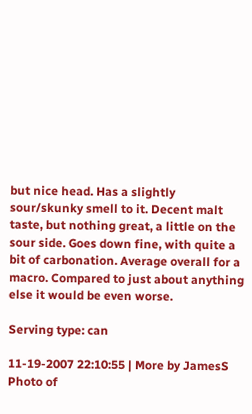but nice head. Has a slightly sour/skunky smell to it. Decent malt taste, but nothing great, a little on the sour side. Goes down fine, with quite a bit of carbonation. Average overall for a macro. Compared to just about anything else it would be even worse.

Serving type: can

11-19-2007 22:10:55 | More by JamesS
Photo of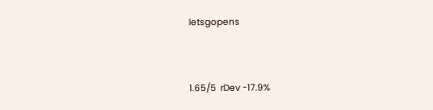letsgopens


1.65/5  rDev -17.9%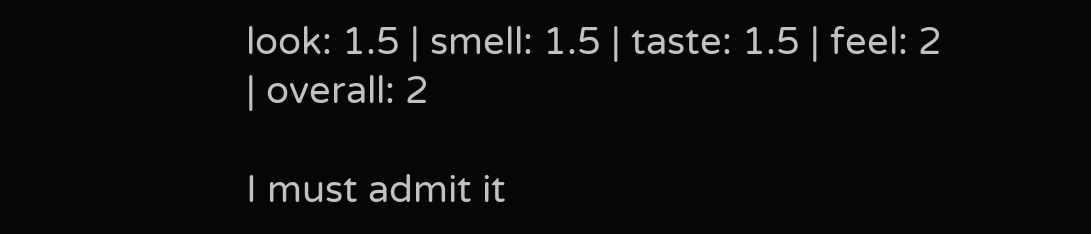look: 1.5 | smell: 1.5 | taste: 1.5 | feel: 2 | overall: 2

I must admit it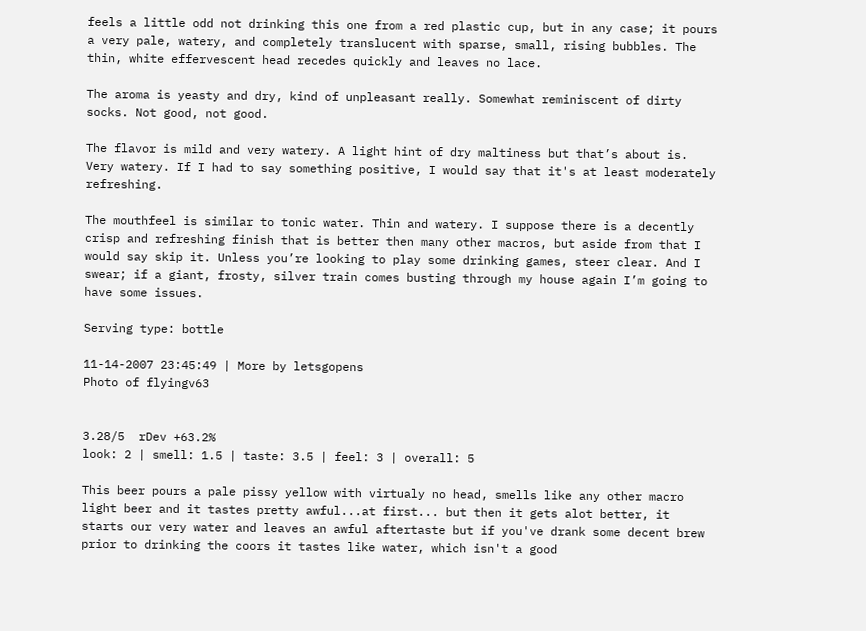feels a little odd not drinking this one from a red plastic cup, but in any case; it pours a very pale, watery, and completely translucent with sparse, small, rising bubbles. The thin, white effervescent head recedes quickly and leaves no lace.

The aroma is yeasty and dry, kind of unpleasant really. Somewhat reminiscent of dirty socks. Not good, not good.

The flavor is mild and very watery. A light hint of dry maltiness but that’s about is. Very watery. If I had to say something positive, I would say that it's at least moderately refreshing.

The mouthfeel is similar to tonic water. Thin and watery. I suppose there is a decently crisp and refreshing finish that is better then many other macros, but aside from that I would say skip it. Unless you’re looking to play some drinking games, steer clear. And I swear; if a giant, frosty, silver train comes busting through my house again I’m going to have some issues.

Serving type: bottle

11-14-2007 23:45:49 | More by letsgopens
Photo of flyingv63


3.28/5  rDev +63.2%
look: 2 | smell: 1.5 | taste: 3.5 | feel: 3 | overall: 5

This beer pours a pale pissy yellow with virtualy no head, smells like any other macro light beer and it tastes pretty awful...at first... but then it gets alot better, it starts our very water and leaves an awful aftertaste but if you've drank some decent brew prior to drinking the coors it tastes like water, which isn't a good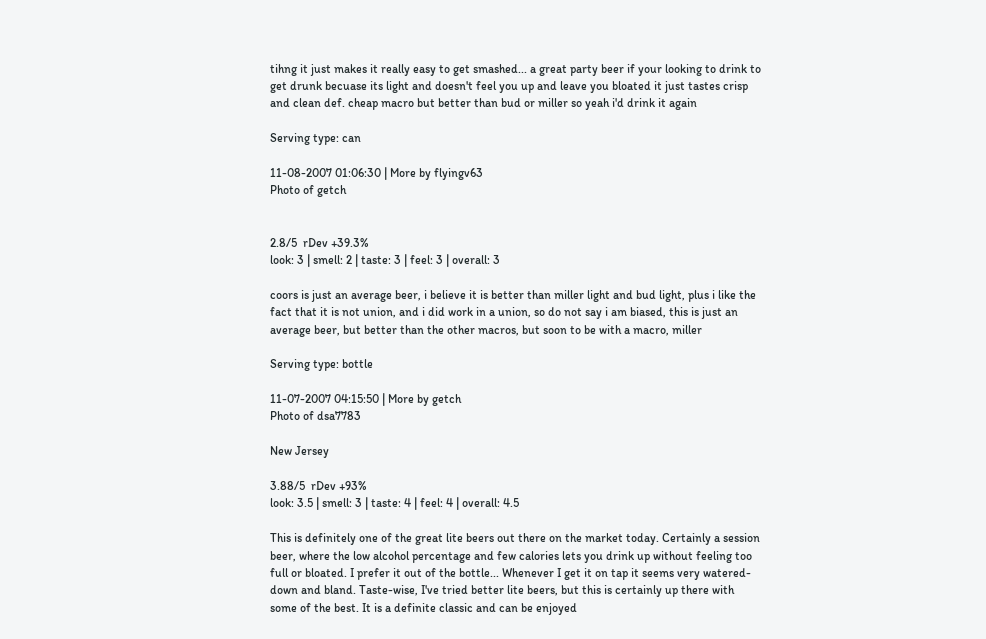tihng it just makes it really easy to get smashed... a great party beer if your looking to drink to get drunk becuase its light and doesn't feel you up and leave you bloated it just tastes crisp and clean def. cheap macro but better than bud or miller so yeah i'd drink it again

Serving type: can

11-08-2007 01:06:30 | More by flyingv63
Photo of getch


2.8/5  rDev +39.3%
look: 3 | smell: 2 | taste: 3 | feel: 3 | overall: 3

coors is just an average beer, i believe it is better than miller light and bud light, plus i like the fact that it is not union, and i did work in a union, so do not say i am biased, this is just an average beer, but better than the other macros, but soon to be with a macro, miller

Serving type: bottle

11-07-2007 04:15:50 | More by getch
Photo of dsa7783

New Jersey

3.88/5  rDev +93%
look: 3.5 | smell: 3 | taste: 4 | feel: 4 | overall: 4.5

This is definitely one of the great lite beers out there on the market today. Certainly a session beer, where the low alcohol percentage and few calories lets you drink up without feeling too full or bloated. I prefer it out of the bottle... Whenever I get it on tap it seems very watered-down and bland. Taste-wise, I've tried better lite beers, but this is certainly up there with some of the best. It is a definite classic and can be enjoyed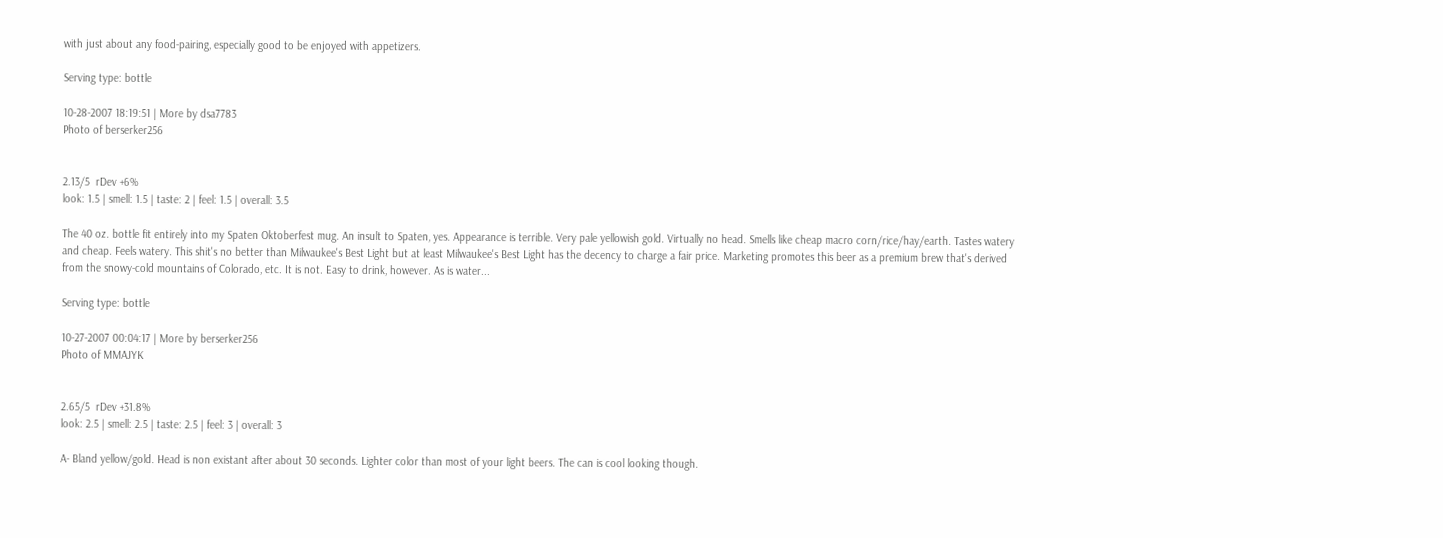with just about any food-pairing, especially good to be enjoyed with appetizers.

Serving type: bottle

10-28-2007 18:19:51 | More by dsa7783
Photo of berserker256


2.13/5  rDev +6%
look: 1.5 | smell: 1.5 | taste: 2 | feel: 1.5 | overall: 3.5

The 40 oz. bottle fit entirely into my Spaten Oktoberfest mug. An insult to Spaten, yes. Appearance is terrible. Very pale yellowish gold. Virtually no head. Smells like cheap macro corn/rice/hay/earth. Tastes watery and cheap. Feels watery. This shit's no better than Milwaukee's Best Light but at least Milwaukee's Best Light has the decency to charge a fair price. Marketing promotes this beer as a premium brew that's derived from the snowy-cold mountains of Colorado, etc. It is not. Easy to drink, however. As is water...

Serving type: bottle

10-27-2007 00:04:17 | More by berserker256
Photo of MMAJYK


2.65/5  rDev +31.8%
look: 2.5 | smell: 2.5 | taste: 2.5 | feel: 3 | overall: 3

A- Bland yellow/gold. Head is non existant after about 30 seconds. Lighter color than most of your light beers. The can is cool looking though.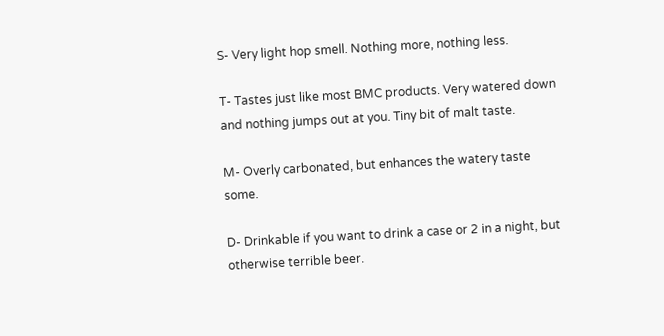S- Very light hop smell. Nothing more, nothing less.

T- Tastes just like most BMC products. Very watered down and nothing jumps out at you. Tiny bit of malt taste.

M- Overly carbonated, but enhances the watery taste some.

D- Drinkable if you want to drink a case or 2 in a night, but otherwise terrible beer.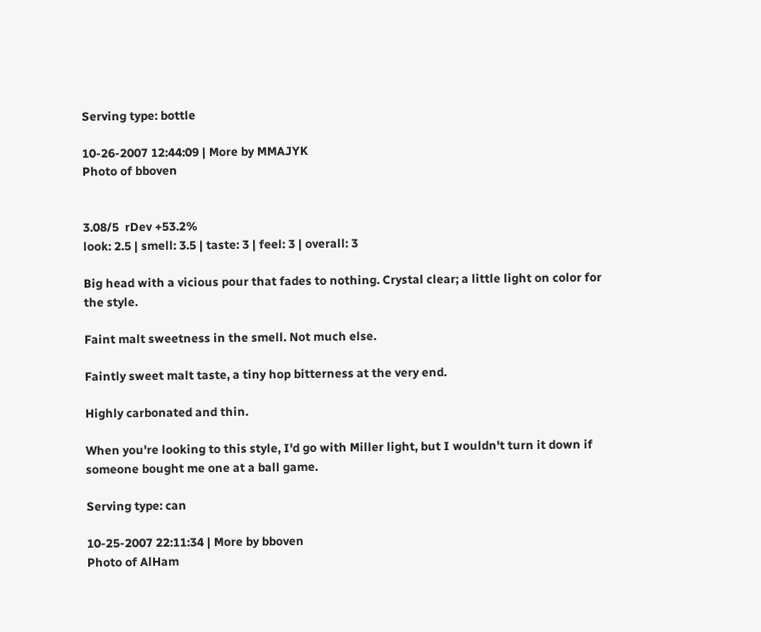Serving type: bottle

10-26-2007 12:44:09 | More by MMAJYK
Photo of bboven


3.08/5  rDev +53.2%
look: 2.5 | smell: 3.5 | taste: 3 | feel: 3 | overall: 3

Big head with a vicious pour that fades to nothing. Crystal clear; a little light on color for the style.

Faint malt sweetness in the smell. Not much else.

Faintly sweet malt taste, a tiny hop bitterness at the very end.

Highly carbonated and thin.

When you're looking to this style, I'd go with Miller light, but I wouldn't turn it down if someone bought me one at a ball game.

Serving type: can

10-25-2007 22:11:34 | More by bboven
Photo of AlHam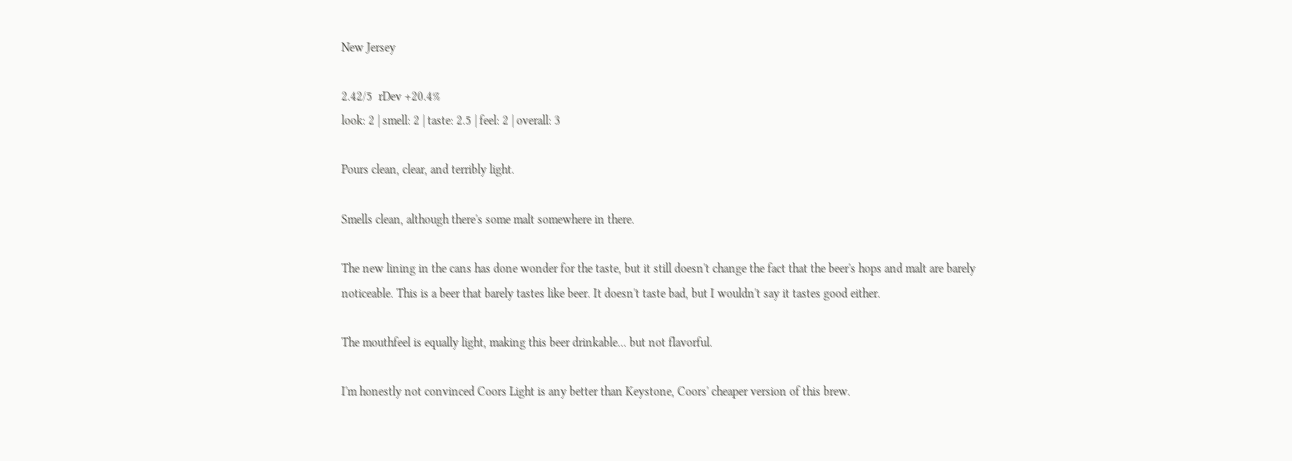New Jersey

2.42/5  rDev +20.4%
look: 2 | smell: 2 | taste: 2.5 | feel: 2 | overall: 3

Pours clean, clear, and terribly light.

Smells clean, although there's some malt somewhere in there.

The new lining in the cans has done wonder for the taste, but it still doesn't change the fact that the beer's hops and malt are barely noticeable. This is a beer that barely tastes like beer. It doesn't taste bad, but I wouldn't say it tastes good either.

The mouthfeel is equally light, making this beer drinkable... but not flavorful.

I'm honestly not convinced Coors Light is any better than Keystone, Coors' cheaper version of this brew.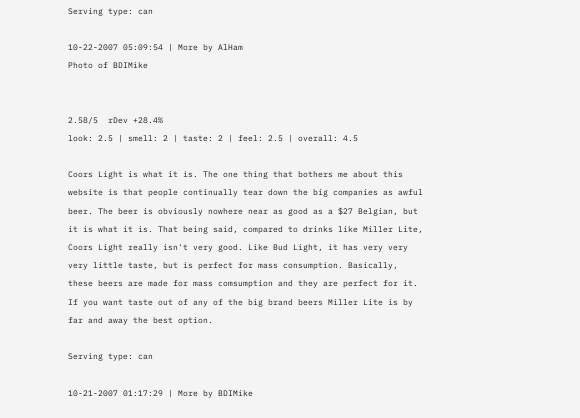Serving type: can

10-22-2007 05:09:54 | More by AlHam
Photo of BDIMike


2.58/5  rDev +28.4%
look: 2.5 | smell: 2 | taste: 2 | feel: 2.5 | overall: 4.5

Coors Light is what it is. The one thing that bothers me about this website is that people continually tear down the big companies as awful beer. The beer is obviously nowhere near as good as a $27 Belgian, but it is what it is. That being said, compared to drinks like Miller Lite, Coors Light really isn't very good. Like Bud Light, it has very very very little taste, but is perfect for mass consumption. Basically, these beers are made for mass comsumption and they are perfect for it. If you want taste out of any of the big brand beers Miller Lite is by far and away the best option.

Serving type: can

10-21-2007 01:17:29 | More by BDIMike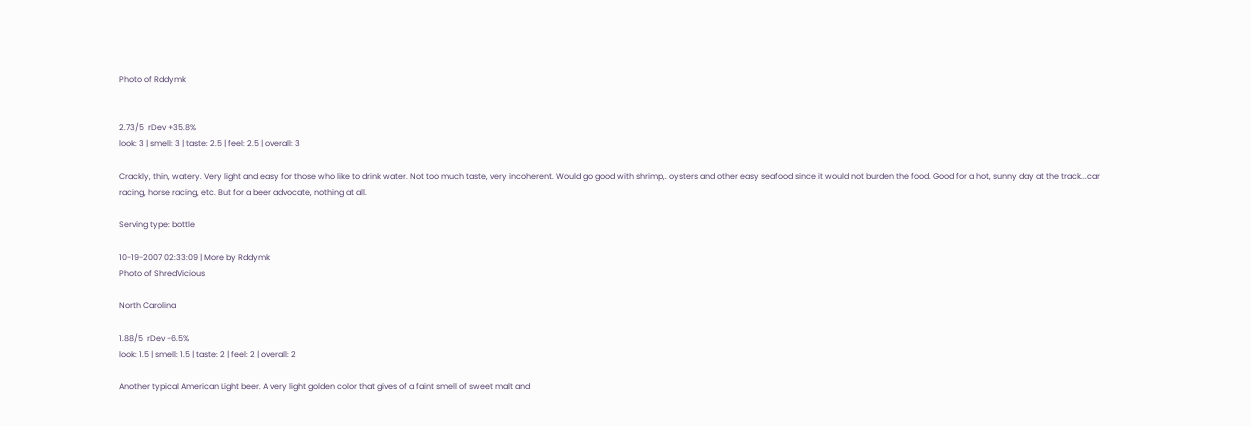Photo of Rddymk


2.73/5  rDev +35.8%
look: 3 | smell: 3 | taste: 2.5 | feel: 2.5 | overall: 3

Crackly, thin, watery. Very light and easy for those who like to drink water. Not too much taste, very incoherent. Would go good with shrimp,. oysters and other easy seafood since it would not burden the food. Good for a hot, sunny day at the track...car racing, horse racing, etc. But for a beer advocate, nothing at all.

Serving type: bottle

10-19-2007 02:33:09 | More by Rddymk
Photo of ShredVicious

North Carolina

1.88/5  rDev -6.5%
look: 1.5 | smell: 1.5 | taste: 2 | feel: 2 | overall: 2

Another typical American Light beer. A very light golden color that gives of a faint smell of sweet malt and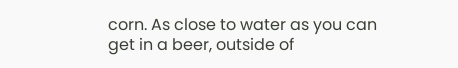corn. As close to water as you can get in a beer, outside of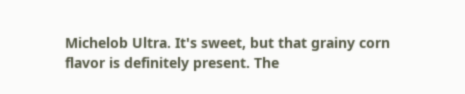Michelob Ultra. It's sweet, but that grainy corn flavor is definitely present. The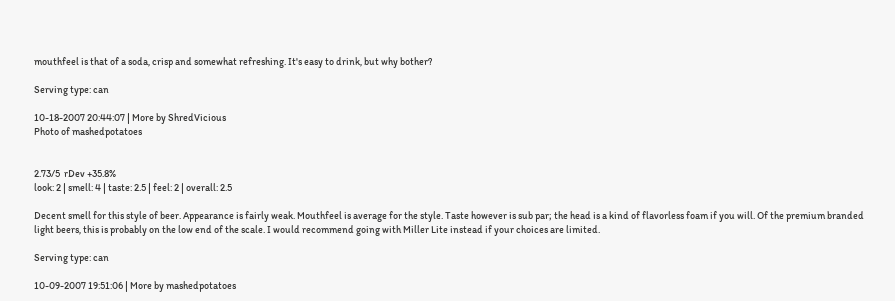mouthfeel is that of a soda, crisp and somewhat refreshing. It's easy to drink, but why bother?

Serving type: can

10-18-2007 20:44:07 | More by ShredVicious
Photo of mashedpotatoes


2.73/5  rDev +35.8%
look: 2 | smell: 4 | taste: 2.5 | feel: 2 | overall: 2.5

Decent smell for this style of beer. Appearance is fairly weak. Mouthfeel is average for the style. Taste however is sub par; the head is a kind of flavorless foam if you will. Of the premium branded light beers, this is probably on the low end of the scale. I would recommend going with Miller Lite instead if your choices are limited.

Serving type: can

10-09-2007 19:51:06 | More by mashedpotatoes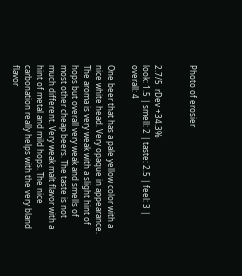Photo of erosier


2.7/5  rDev +34.3%
look: 1.5 | smell: 2 | taste: 2.5 | feel: 3 | overall: 4

One beer that has a pale yellow color with a nice white head. Very opaque in appearance. The aroma is very weak with a slight hint of hops but overall very weak and smells of most other cheap beers. The taste is not much different. Very weak malt flavor with a hint of metal and mild hops. The nice carbonation really helps with the very bland flavor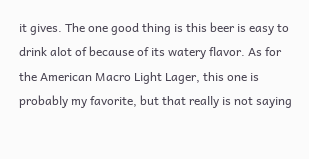it gives. The one good thing is this beer is easy to drink alot of because of its watery flavor. As for the American Macro Light Lager, this one is probably my favorite, but that really is not saying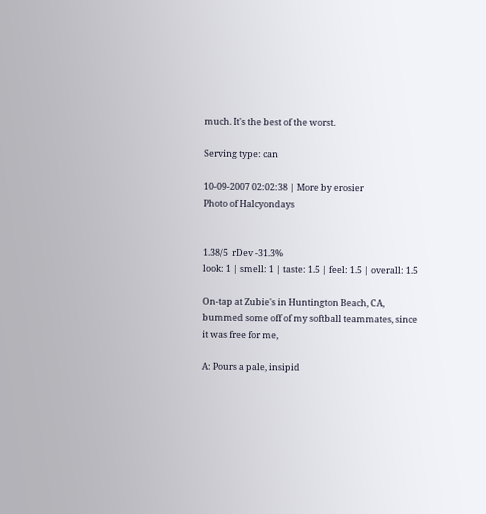much. It's the best of the worst.

Serving type: can

10-09-2007 02:02:38 | More by erosier
Photo of Halcyondays


1.38/5  rDev -31.3%
look: 1 | smell: 1 | taste: 1.5 | feel: 1.5 | overall: 1.5

On-tap at Zubie's in Huntington Beach, CA, bummed some off of my softball teammates, since it was free for me,

A: Pours a pale, insipid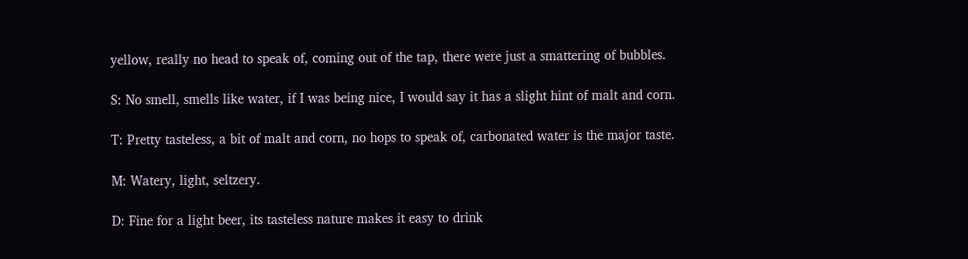yellow, really no head to speak of, coming out of the tap, there were just a smattering of bubbles.

S: No smell, smells like water, if I was being nice, I would say it has a slight hint of malt and corn.

T: Pretty tasteless, a bit of malt and corn, no hops to speak of, carbonated water is the major taste.

M: Watery, light, seltzery.

D: Fine for a light beer, its tasteless nature makes it easy to drink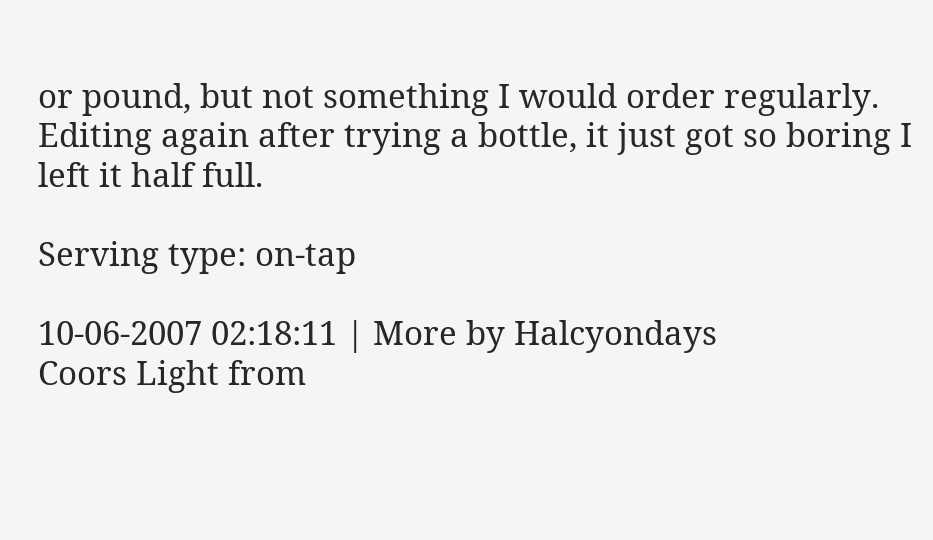or pound, but not something I would order regularly. Editing again after trying a bottle, it just got so boring I left it half full.

Serving type: on-tap

10-06-2007 02:18:11 | More by Halcyondays
Coors Light from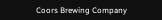Coors Brewing Company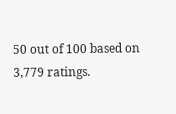50 out of 100 based on 3,779 ratings.